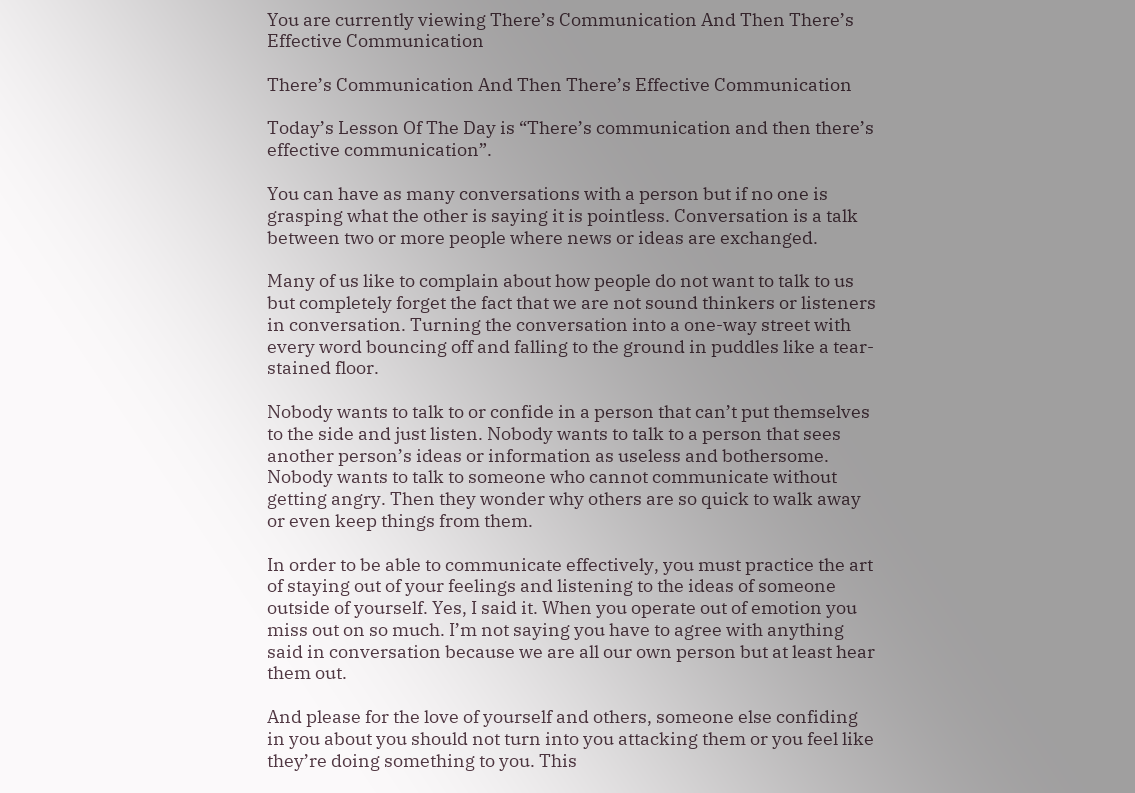You are currently viewing There’s Communication And Then There’s Effective Communication

There’s Communication And Then There’s Effective Communication

Today’s Lesson Of The Day is “There’s communication and then there’s effective communication”.

You can have as many conversations with a person but if no one is grasping what the other is saying it is pointless. Conversation is a talk between two or more people where news or ideas are exchanged.

Many of us like to complain about how people do not want to talk to us but completely forget the fact that we are not sound thinkers or listeners in conversation. Turning the conversation into a one-way street with every word bouncing off and falling to the ground in puddles like a tear-stained floor.

Nobody wants to talk to or confide in a person that can’t put themselves to the side and just listen. Nobody wants to talk to a person that sees another person’s ideas or information as useless and bothersome. Nobody wants to talk to someone who cannot communicate without getting angry. Then they wonder why others are so quick to walk away or even keep things from them.

In order to be able to communicate effectively, you must practice the art of staying out of your feelings and listening to the ideas of someone outside of yourself. Yes, I said it. When you operate out of emotion you miss out on so much. I’m not saying you have to agree with anything said in conversation because we are all our own person but at least hear them out.

And please for the love of yourself and others, someone else confiding in you about you should not turn into you attacking them or you feel like they’re doing something to you. This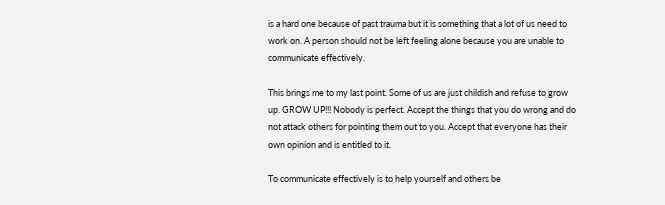is a hard one because of past trauma but it is something that a lot of us need to work on. A person should not be left feeling alone because you are unable to communicate effectively.

This brings me to my last point. Some of us are just childish and refuse to grow up. GROW UP!!! Nobody is perfect. Accept the things that you do wrong and do not attack others for pointing them out to you. Accept that everyone has their own opinion and is entitled to it.

To communicate effectively is to help yourself and others be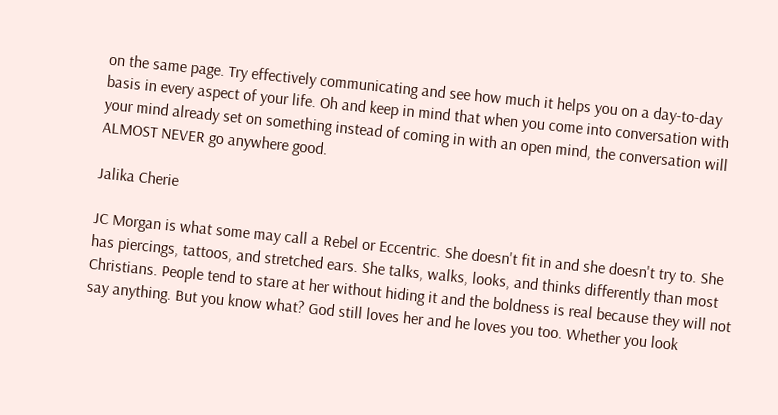on the same page. Try effectively communicating and see how much it helps you on a day-to-day basis in every aspect of your life. Oh and keep in mind that when you come into conversation with your mind already set on something instead of coming in with an open mind, the conversation will ALMOST NEVER go anywhere good.

Jalika Cherie

JC Morgan is what some may call a Rebel or Eccentric. She doesn't fit in and she doesn't try to. She has piercings, tattoos, and stretched ears. She talks, walks, looks, and thinks differently than most Christians. People tend to stare at her without hiding it and the boldness is real because they will not say anything. But you know what? God still loves her and he loves you too. Whether you look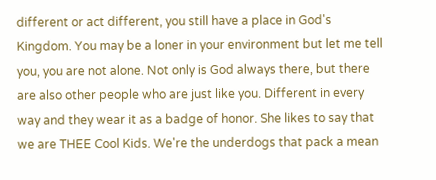different or act different, you still have a place in God's Kingdom. You may be a loner in your environment but let me tell you, you are not alone. Not only is God always there, but there are also other people who are just like you. Different in every way and they wear it as a badge of honor. She likes to say that we are THEE Cool Kids. We're the underdogs that pack a mean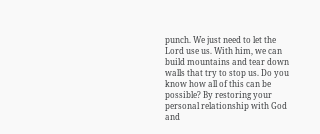punch. We just need to let the Lord use us. With him, we can build mountains and tear down walls that try to stop us. Do you know how all of this can be possible? By restoring your personal relationship with God and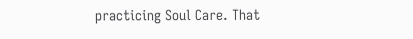practicing Soul Care. That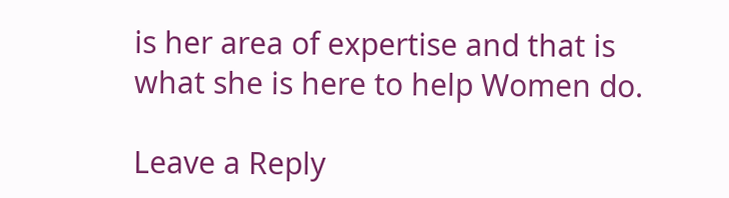is her area of expertise and that is what she is here to help Women do.

Leave a Reply